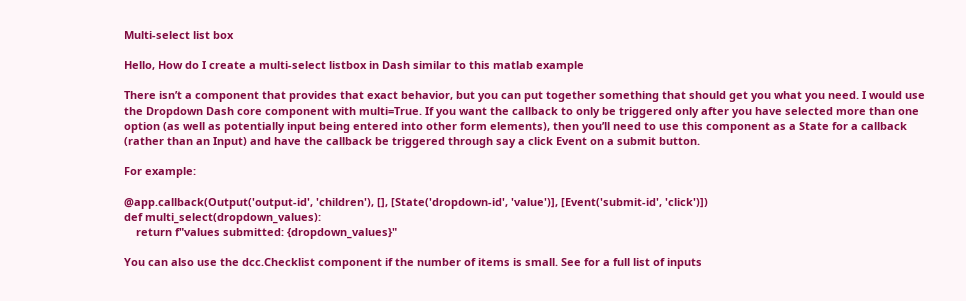Multi-select list box

Hello, How do I create a multi-select listbox in Dash similar to this matlab example

There isn’t a component that provides that exact behavior, but you can put together something that should get you what you need. I would use the Dropdown Dash core component with multi=True. If you want the callback to only be triggered only after you have selected more than one option (as well as potentially input being entered into other form elements), then you’ll need to use this component as a State for a callback (rather than an Input) and have the callback be triggered through say a click Event on a submit button.

For example:

@app.callback(Output('output-id', 'children'), [], [State('dropdown-id', 'value')], [Event('submit-id', 'click')])
def multi_select(dropdown_values):
    return f"values submitted: {dropdown_values}"

You can also use the dcc.Checklist component if the number of items is small. See for a full list of inputs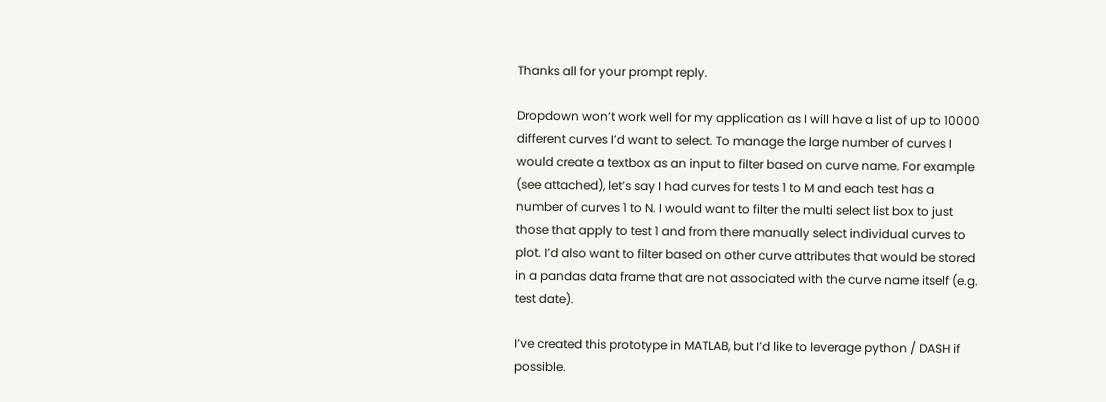Thanks all for your prompt reply.

Dropdown won’t work well for my application as I will have a list of up to 10000 different curves I’d want to select. To manage the large number of curves I would create a textbox as an input to filter based on curve name. For example (see attached), let’s say I had curves for tests 1 to M and each test has a number of curves 1 to N. I would want to filter the multi select list box to just those that apply to test 1 and from there manually select individual curves to plot. I’d also want to filter based on other curve attributes that would be stored in a pandas data frame that are not associated with the curve name itself (e.g. test date).

I’ve created this prototype in MATLAB, but I’d like to leverage python / DASH if possible.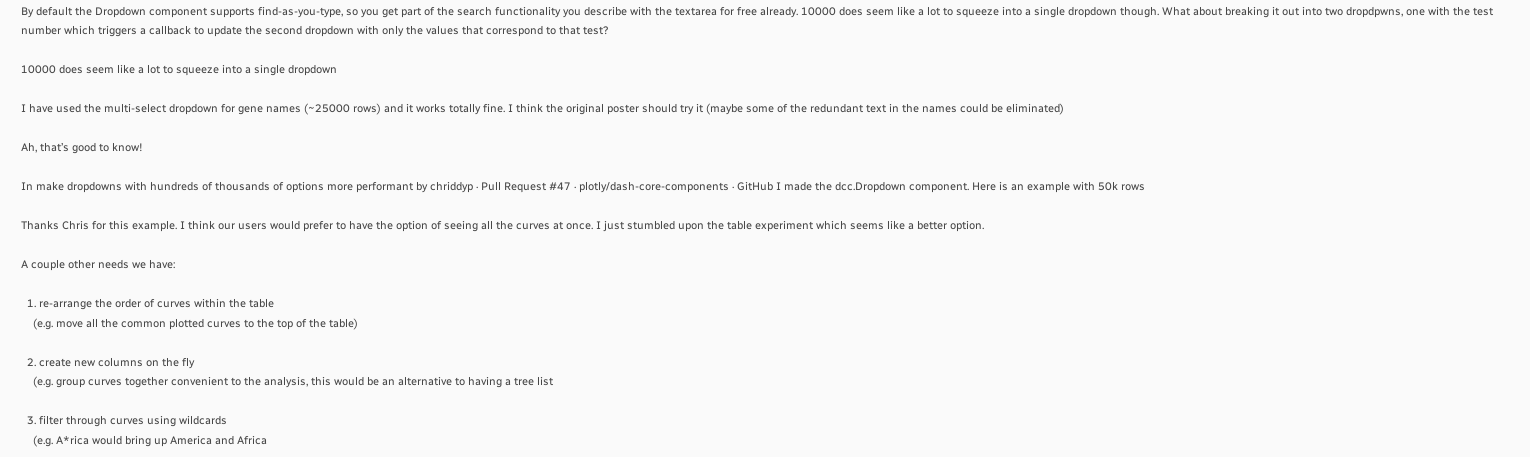By default the Dropdown component supports find-as-you-type, so you get part of the search functionality you describe with the textarea for free already. 10000 does seem like a lot to squeeze into a single dropdown though. What about breaking it out into two dropdpwns, one with the test number which triggers a callback to update the second dropdown with only the values that correspond to that test?

10000 does seem like a lot to squeeze into a single dropdown

I have used the multi-select dropdown for gene names (~25000 rows) and it works totally fine. I think the original poster should try it (maybe some of the redundant text in the names could be eliminated)

Ah, that’s good to know!

In make dropdowns with hundreds of thousands of options more performant by chriddyp · Pull Request #47 · plotly/dash-core-components · GitHub I made the dcc.Dropdown component. Here is an example with 50k rows

Thanks Chris for this example. I think our users would prefer to have the option of seeing all the curves at once. I just stumbled upon the table experiment which seems like a better option.

A couple other needs we have:

  1. re-arrange the order of curves within the table
    (e.g. move all the common plotted curves to the top of the table)

  2. create new columns on the fly
    (e.g. group curves together convenient to the analysis, this would be an alternative to having a tree list

  3. filter through curves using wildcards
    (e.g. A*rica would bring up America and Africa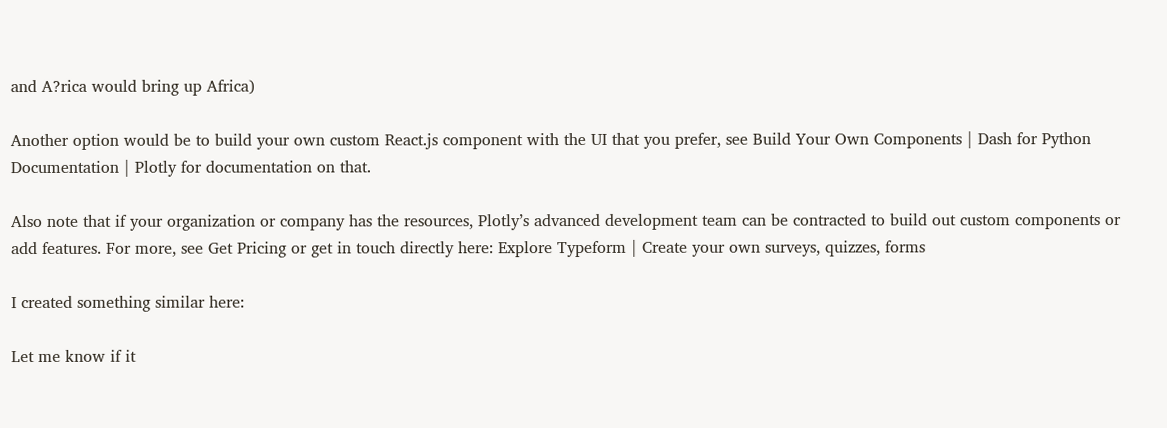and A?rica would bring up Africa)

Another option would be to build your own custom React.js component with the UI that you prefer, see Build Your Own Components | Dash for Python Documentation | Plotly for documentation on that.

Also note that if your organization or company has the resources, Plotly’s advanced development team can be contracted to build out custom components or add features. For more, see Get Pricing or get in touch directly here: Explore Typeform | Create your own surveys, quizzes, forms

I created something similar here:

Let me know if it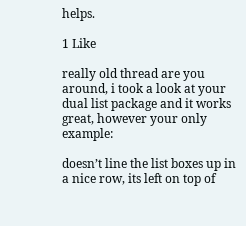helps.

1 Like

really old thread are you around, i took a look at your dual list package and it works great, however your only example:

doesn’t line the list boxes up in a nice row, its left on top of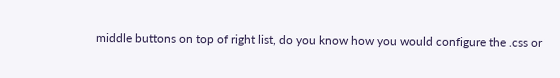middle buttons on top of right list, do you know how you would configure the .css or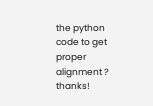the python code to get proper alignment ? thanks!